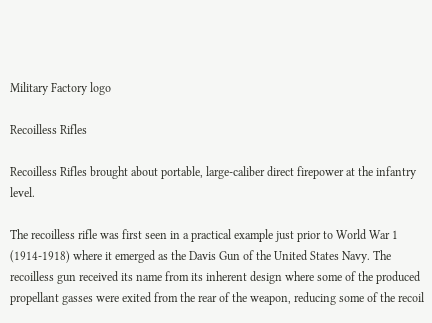Military Factory logo

Recoilless Rifles

Recoilless Rifles brought about portable, large-caliber direct firepower at the infantry level.

The recoilless rifle was first seen in a practical example just prior to World War 1 (1914-1918) where it emerged as the Davis Gun of the United States Navy. The recoilless gun received its name from its inherent design where some of the produced propellant gasses were exited from the rear of the weapon, reducing some of the recoil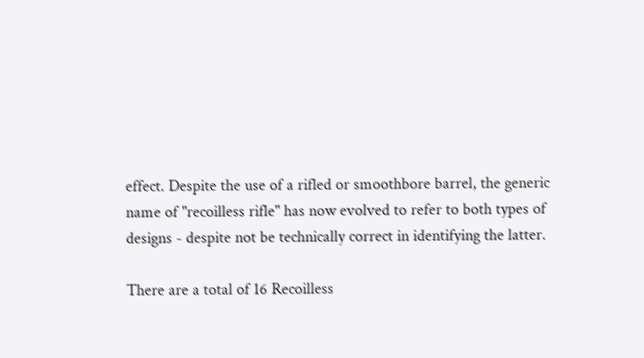effect. Despite the use of a rifled or smoothbore barrel, the generic name of "recoilless rifle" has now evolved to refer to both types of designs - despite not be technically correct in identifying the latter.

There are a total of 16 Recoilless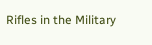Rifles in the Military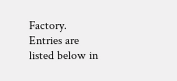Factory. Entries are listed below in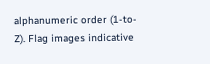alphanumeric order (1-to-Z). Flag images indicative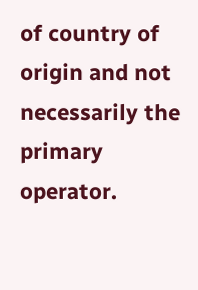of country of origin and not necessarily the primary operator.